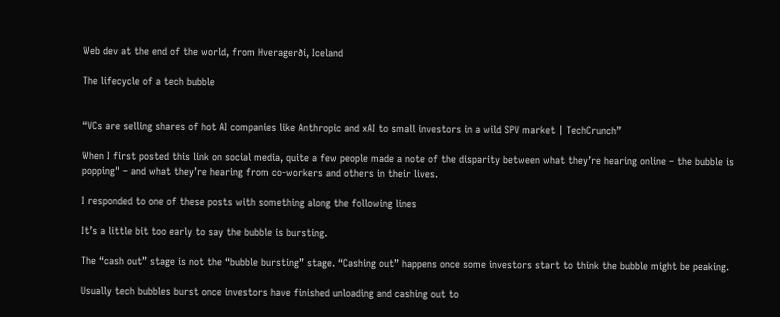Web dev at the end of the world, from Hveragerði, Iceland

The lifecycle of a tech bubble


“VCs are selling shares of hot AI companies like Anthropic and xAI to small investors in a wild SPV market | TechCrunch”

When I first posted this link on social media, quite a few people made a note of the disparity between what they’re hearing online – the bubble is popping" – and what they’re hearing from co-workers and others in their lives.

I responded to one of these posts with something along the following lines

It’s a little bit too early to say the bubble is bursting.

The “cash out” stage is not the “bubble bursting” stage. “Cashing out” happens once some investors start to think the bubble might be peaking.

Usually tech bubbles burst once investors have finished unloading and cashing out to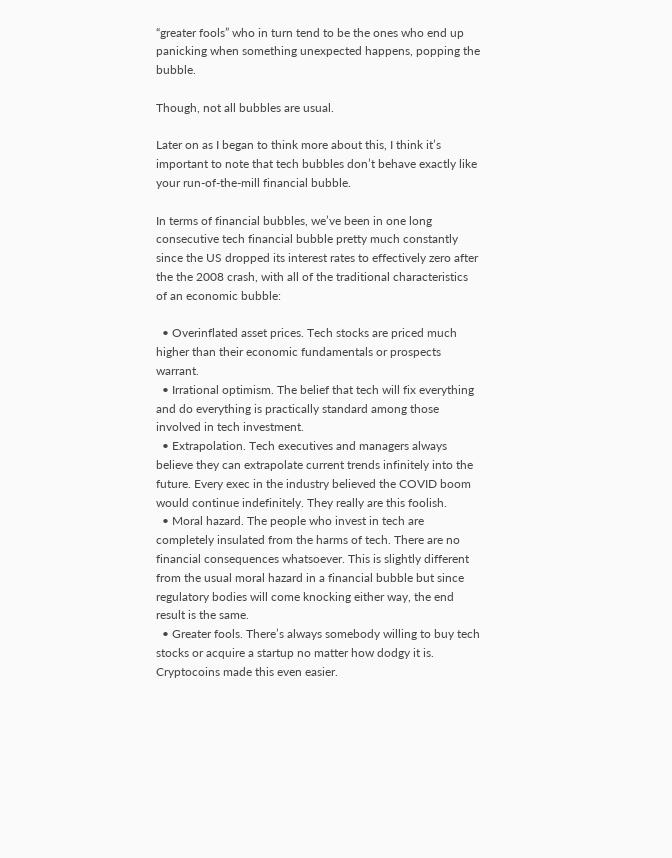“greater fools” who in turn tend to be the ones who end up panicking when something unexpected happens, popping the bubble.

Though, not all bubbles are usual.

Later on as I began to think more about this, I think it’s important to note that tech bubbles don’t behave exactly like your run-of-the-mill financial bubble.

In terms of financial bubbles, we’ve been in one long consecutive tech financial bubble pretty much constantly since the US dropped its interest rates to effectively zero after the the 2008 crash, with all of the traditional characteristics of an economic bubble:

  • Overinflated asset prices. Tech stocks are priced much higher than their economic fundamentals or prospects warrant.
  • Irrational optimism. The belief that tech will fix everything and do everything is practically standard among those involved in tech investment.
  • Extrapolation. Tech executives and managers always believe they can extrapolate current trends infinitely into the future. Every exec in the industry believed the COVID boom would continue indefinitely. They really are this foolish.
  • Moral hazard. The people who invest in tech are completely insulated from the harms of tech. There are no financial consequences whatsoever. This is slightly different from the usual moral hazard in a financial bubble but since regulatory bodies will come knocking either way, the end result is the same.
  • Greater fools. There’s always somebody willing to buy tech stocks or acquire a startup no matter how dodgy it is. Cryptocoins made this even easier.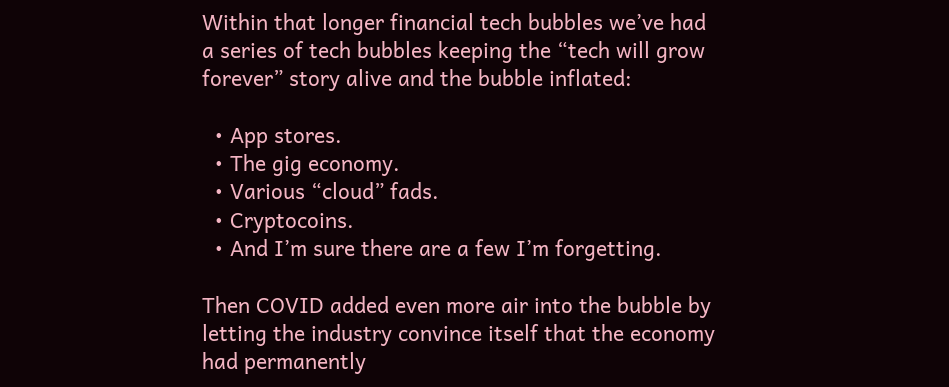Within that longer financial tech bubbles we’ve had a series of tech bubbles keeping the “tech will grow forever” story alive and the bubble inflated:

  • App stores.
  • The gig economy.
  • Various “cloud” fads.
  • Cryptocoins.
  • And I’m sure there are a few I’m forgetting.

Then COVID added even more air into the bubble by letting the industry convince itself that the economy had permanently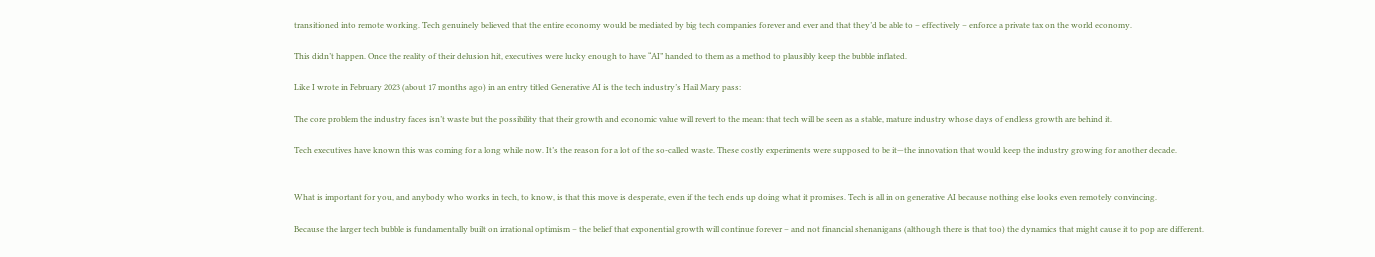transitioned into remote working. Tech genuinely believed that the entire economy would be mediated by big tech companies forever and ever and that they’d be able to – effectively – enforce a private tax on the world economy.

This didn’t happen. Once the reality of their delusion hit, executives were lucky enough to have “AI” handed to them as a method to plausibly keep the bubble inflated.

Like I wrote in February 2023 (about 17 months ago) in an entry titled Generative AI is the tech industry’s Hail Mary pass:

The core problem the industry faces isn’t waste but the possibility that their growth and economic value will revert to the mean: that tech will be seen as a stable, mature industry whose days of endless growth are behind it.

Tech executives have known this was coming for a long while now. It’s the reason for a lot of the so-called waste. These costly experiments were supposed to be it—the innovation that would keep the industry growing for another decade.


What is important for you, and anybody who works in tech, to know, is that this move is desperate, even if the tech ends up doing what it promises. Tech is all in on generative AI because nothing else looks even remotely convincing.

Because the larger tech bubble is fundamentally built on irrational optimism – the belief that exponential growth will continue forever – and not financial shenanigans (although there is that too) the dynamics that might cause it to pop are different.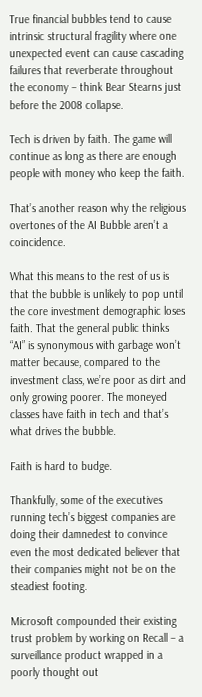True financial bubbles tend to cause intrinsic structural fragility where one unexpected event can cause cascading failures that reverberate throughout the economy – think Bear Stearns just before the 2008 collapse.

Tech is driven by faith. The game will continue as long as there are enough people with money who keep the faith.

That’s another reason why the religious overtones of the AI Bubble aren’t a coincidence.

What this means to the rest of us is that the bubble is unlikely to pop until the core investment demographic loses faith. That the general public thinks “AI” is synonymous with garbage won’t matter because, compared to the investment class, we’re poor as dirt and only growing poorer. The moneyed classes have faith in tech and that’s what drives the bubble.

Faith is hard to budge.

Thankfully, some of the executives running tech’s biggest companies are doing their damnedest to convince even the most dedicated believer that their companies might not be on the steadiest footing.

Microsoft compounded their existing trust problem by working on Recall – a surveillance product wrapped in a poorly thought out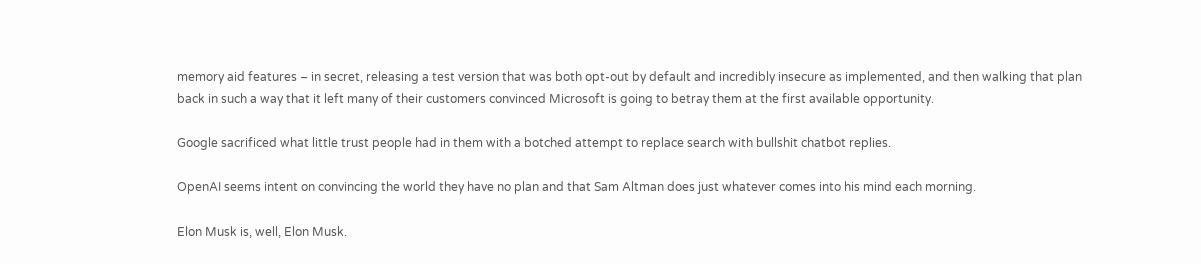memory aid features – in secret, releasing a test version that was both opt-out by default and incredibly insecure as implemented, and then walking that plan back in such a way that it left many of their customers convinced Microsoft is going to betray them at the first available opportunity.

Google sacrificed what little trust people had in them with a botched attempt to replace search with bullshit chatbot replies.

OpenAI seems intent on convincing the world they have no plan and that Sam Altman does just whatever comes into his mind each morning.

Elon Musk is, well, Elon Musk.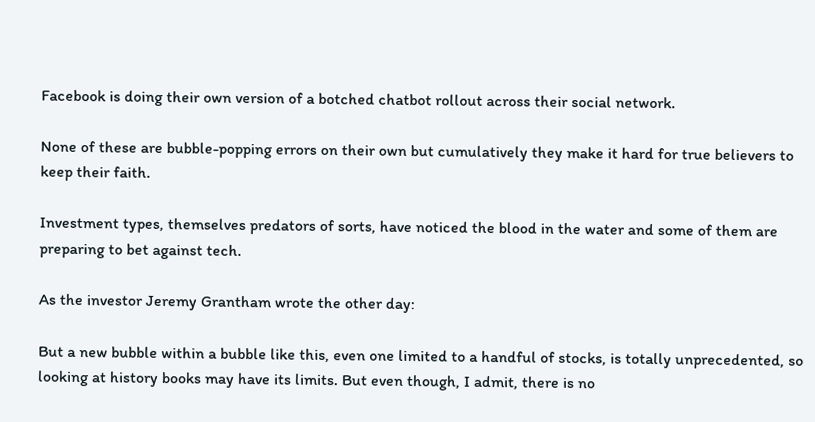Facebook is doing their own version of a botched chatbot rollout across their social network.

None of these are bubble-popping errors on their own but cumulatively they make it hard for true believers to keep their faith.

Investment types, themselves predators of sorts, have noticed the blood in the water and some of them are preparing to bet against tech.

As the investor Jeremy Grantham wrote the other day:

But a new bubble within a bubble like this, even one limited to a handful of stocks, is totally unprecedented, so looking at history books may have its limits. But even though, I admit, there is no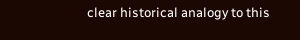clear historical analogy to this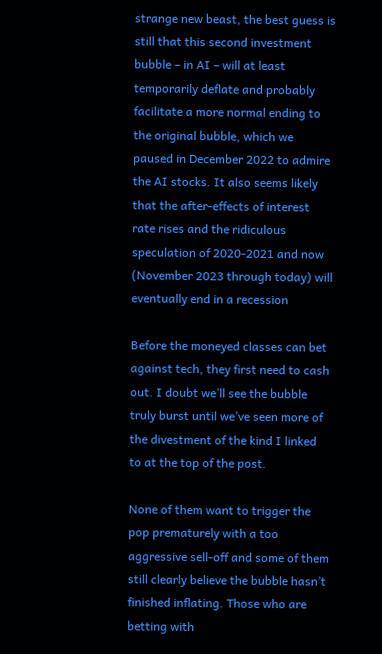strange new beast, the best guess is still that this second investment bubble – in AI – will at least temporarily deflate and probably facilitate a more normal ending to the original bubble, which we paused in December 2022 to admire the AI stocks. It also seems likely that the after-effects of interest rate rises and the ridiculous speculation of 2020-2021 and now (November 2023 through today) will eventually end in a recession

Before the moneyed classes can bet against tech, they first need to cash out. I doubt we’ll see the bubble truly burst until we’ve seen more of the divestment of the kind I linked to at the top of the post.

None of them want to trigger the pop prematurely with a too aggressive sell-off and some of them still clearly believe the bubble hasn’t finished inflating. Those who are betting with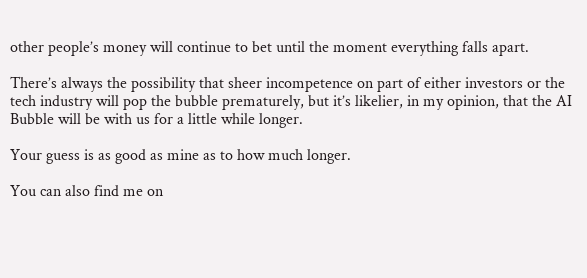other people’s money will continue to bet until the moment everything falls apart.

There’s always the possibility that sheer incompetence on part of either investors or the tech industry will pop the bubble prematurely, but it’s likelier, in my opinion, that the AI Bubble will be with us for a little while longer.

Your guess is as good as mine as to how much longer.

You can also find me on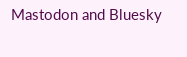Mastodon and Bluesky